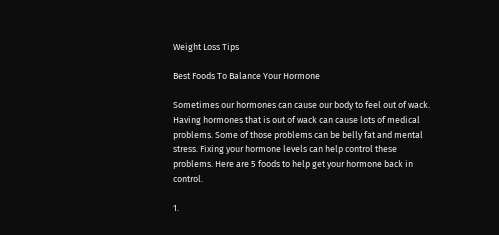Weight Loss Tips

Best Foods To Balance Your Hormone

Sometimes our hormones can cause our body to feel out of wack. Having hormones that is out of wack can cause lots of medical problems. Some of those problems can be belly fat and mental stress. Fixing your hormone levels can help control these problems. Here are 5 foods to help get your hormone back in control.

1.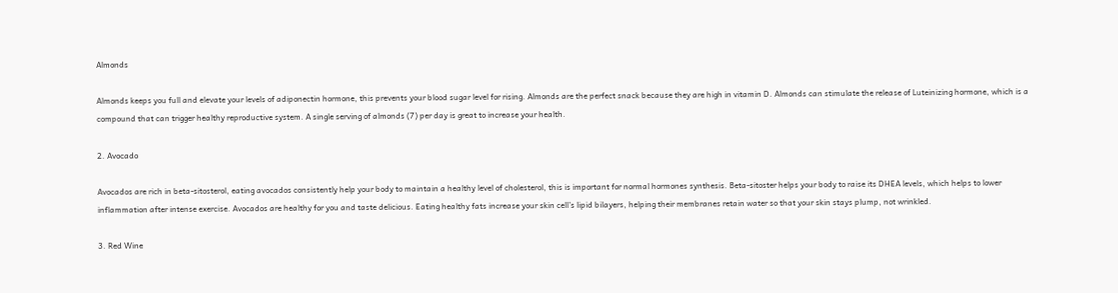Almonds

Almonds keeps you full and elevate your levels of adiponectin hormone, this prevents your blood sugar level for rising. Almonds are the perfect snack because they are high in vitamin D. Almonds can stimulate the release of Luteinizing hormone, which is a compound that can trigger healthy reproductive system. A single serving of almonds (7) per day is great to increase your health.

2. Avocado

Avocados are rich in beta-sitosterol, eating avocados consistently help your body to maintain a healthy level of cholesterol, this is important for normal hormones synthesis. Beta-sitoster helps your body to raise its DHEA levels, which helps to lower inflammation after intense exercise. Avocados are healthy for you and taste delicious. Eating healthy fats increase your skin cell’s lipid bilayers, helping their membranes retain water so that your skin stays plump, not wrinkled.

3. Red Wine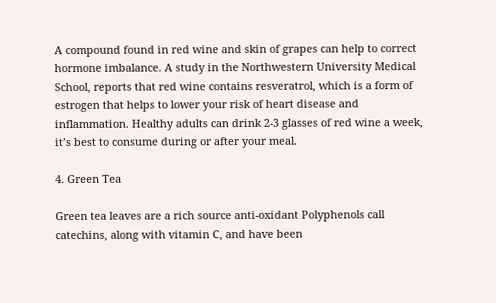A compound found in red wine and skin of grapes can help to correct hormone imbalance. A study in the Northwestern University Medical School, reports that red wine contains resveratrol, which is a form of estrogen that helps to lower your risk of heart disease and inflammation. Healthy adults can drink 2-3 glasses of red wine a week, it’s best to consume during or after your meal.

4. Green Tea

Green tea leaves are a rich source anti-oxidant Polyphenols call catechins, along with vitamin C, and have been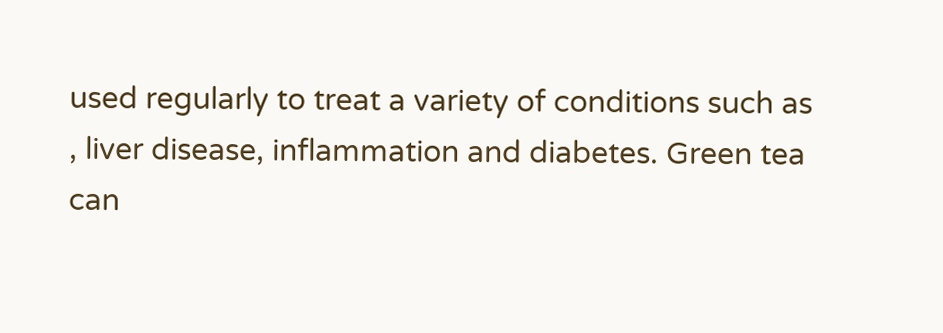used regularly to treat a variety of conditions such as , liver disease, inflammation and diabetes. Green tea can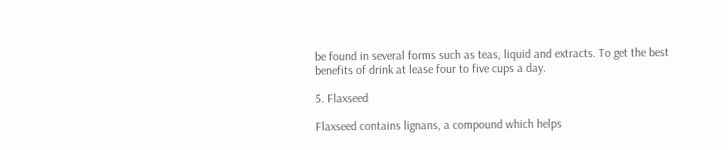be found in several forms such as teas, liquid and extracts. To get the best benefits of drink at lease four to five cups a day.

5. Flaxseed

Flaxseed contains lignans, a compound which helps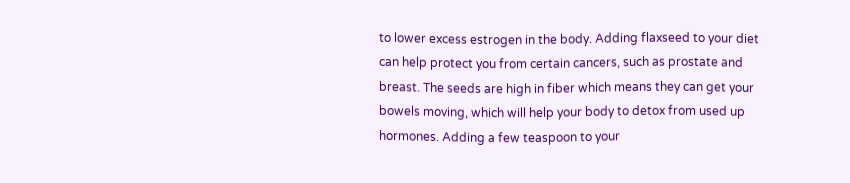to lower excess estrogen in the body. Adding flaxseed to your diet can help protect you from certain cancers, such as prostate and breast. The seeds are high in fiber which means they can get your bowels moving, which will help your body to detox from used up hormones. Adding a few teaspoon to your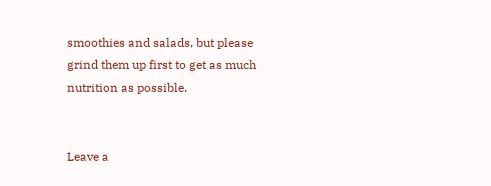smoothies and salads, but please grind them up first to get as much nutrition as possible.


Leave a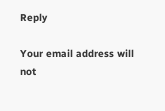Reply

Your email address will not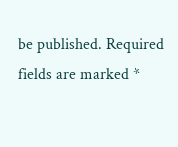be published. Required fields are marked *